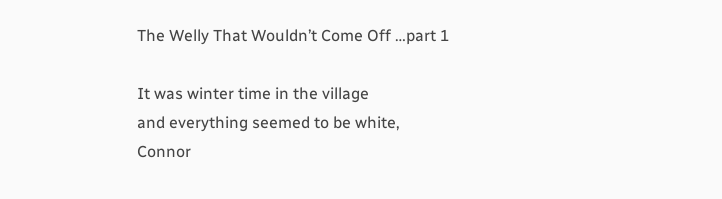The Welly That Wouldn’t Come Off …part 1

It was winter time in the village
and everything seemed to be white,
Connor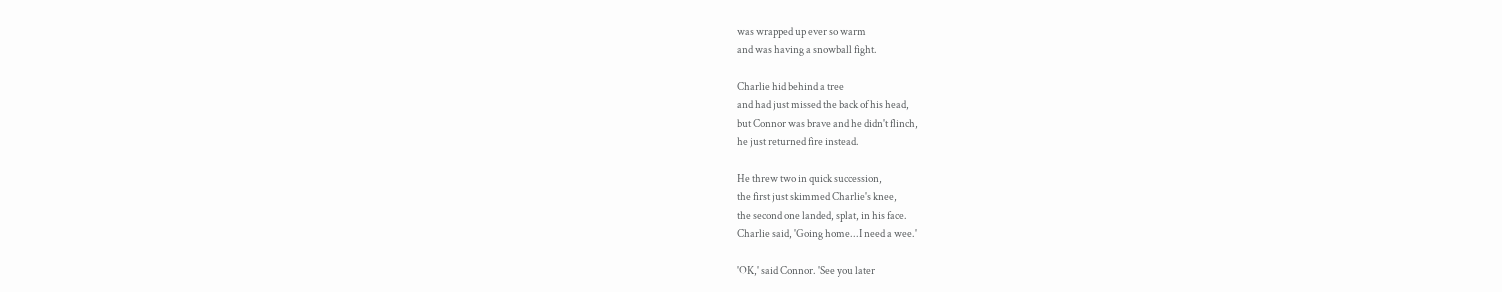was wrapped up ever so warm
and was having a snowball fight.

Charlie hid behind a tree
and had just missed the back of his head,
but Connor was brave and he didn't flinch,
he just returned fire instead.

He threw two in quick succession,
the first just skimmed Charlie's knee,
the second one landed, splat, in his face.
Charlie said, 'Going home...I need a wee.'

'OK,' said Connor. 'See you later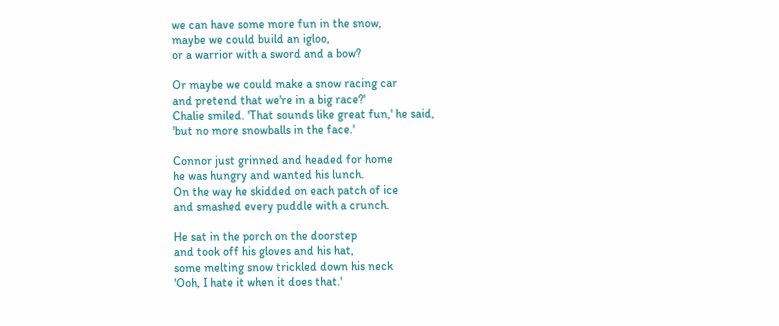we can have some more fun in the snow,
maybe we could build an igloo,
or a warrior with a sword and a bow?

Or maybe we could make a snow racing car
and pretend that we're in a big race?'
Chalie smiled. 'That sounds like great fun,' he said,
'but no more snowballs in the face.'

Connor just grinned and headed for home
he was hungry and wanted his lunch.
On the way he skidded on each patch of ice
and smashed every puddle with a crunch.

He sat in the porch on the doorstep
and took off his gloves and his hat,
some melting snow trickled down his neck
'Ooh, I hate it when it does that.'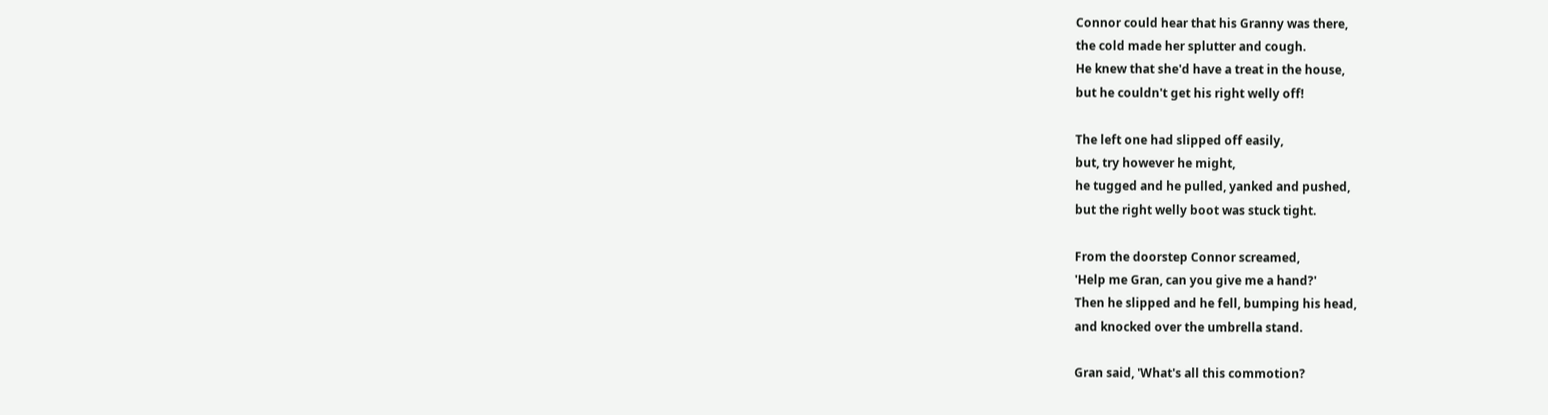Connor could hear that his Granny was there,
the cold made her splutter and cough.
He knew that she'd have a treat in the house,
but he couldn't get his right welly off!

The left one had slipped off easily,
but, try however he might,
he tugged and he pulled, yanked and pushed,
but the right welly boot was stuck tight.

From the doorstep Connor screamed,
'Help me Gran, can you give me a hand?'
Then he slipped and he fell, bumping his head,
and knocked over the umbrella stand.

Gran said, 'What's all this commotion?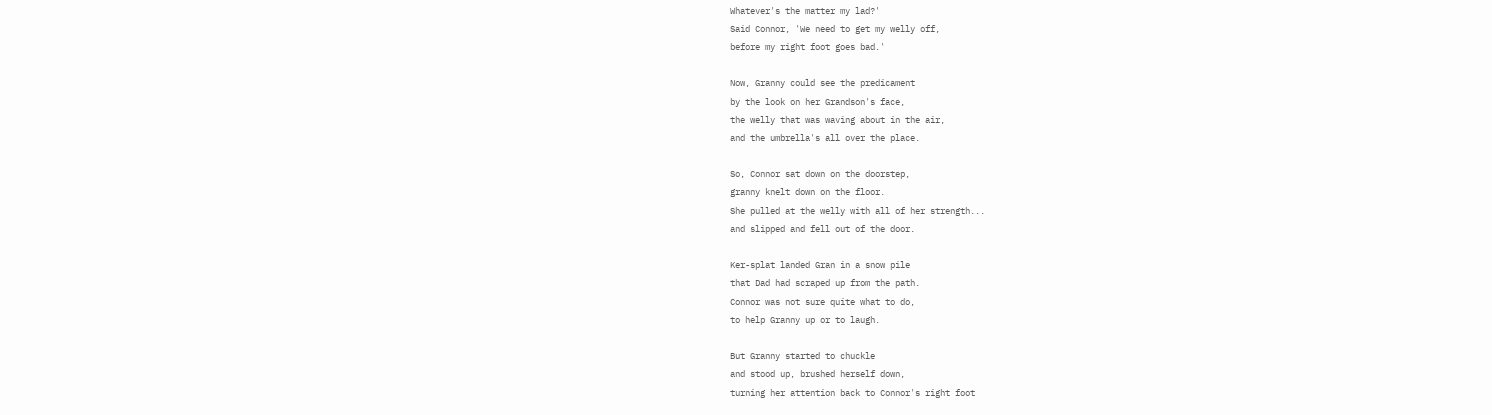Whatever's the matter my lad?'
Said Connor, 'We need to get my welly off,
before my right foot goes bad.'

Now, Granny could see the predicament
by the look on her Grandson's face,
the welly that was waving about in the air,
and the umbrella's all over the place.

So, Connor sat down on the doorstep,
granny knelt down on the floor.
She pulled at the welly with all of her strength...
and slipped and fell out of the door.

Ker-splat landed Gran in a snow pile
that Dad had scraped up from the path.
Connor was not sure quite what to do,
to help Granny up or to laugh.

But Granny started to chuckle
and stood up, brushed herself down,
turning her attention back to Connor's right foot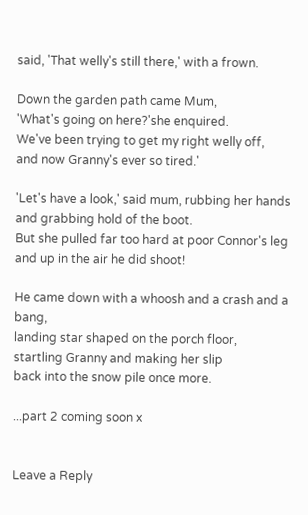said, 'That welly's still there,' with a frown.

Down the garden path came Mum,
'What's going on here?'she enquired.
We've been trying to get my right welly off,
and now Granny's ever so tired.'

'Let's have a look,' said mum, rubbing her hands
and grabbing hold of the boot.
But she pulled far too hard at poor Connor's leg
and up in the air he did shoot!

He came down with a whoosh and a crash and a bang,
landing star shaped on the porch floor,
startling Granny and making her slip
back into the snow pile once more.

...part 2 coming soon x


Leave a Reply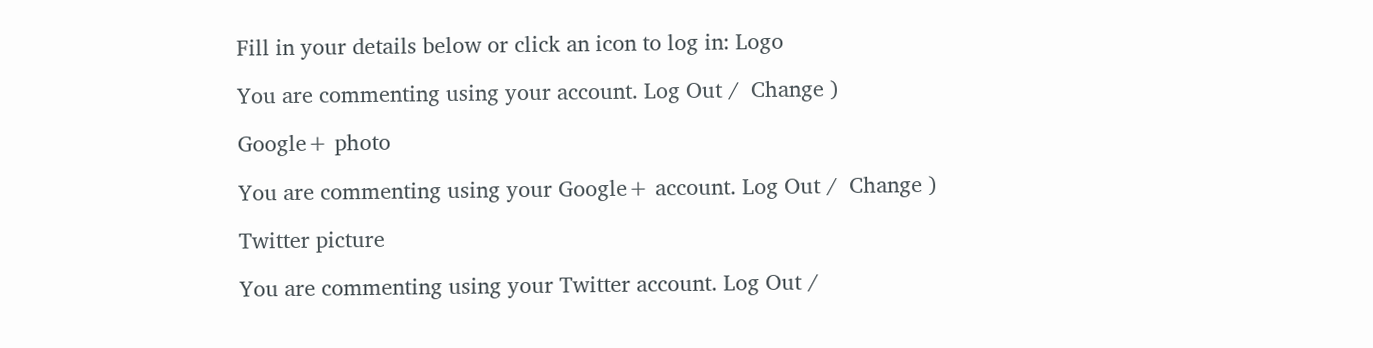Fill in your details below or click an icon to log in: Logo

You are commenting using your account. Log Out /  Change )

Google+ photo

You are commenting using your Google+ account. Log Out /  Change )

Twitter picture

You are commenting using your Twitter account. Log Out /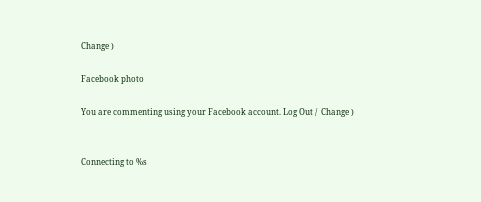Change )

Facebook photo

You are commenting using your Facebook account. Log Out /  Change )


Connecting to %s